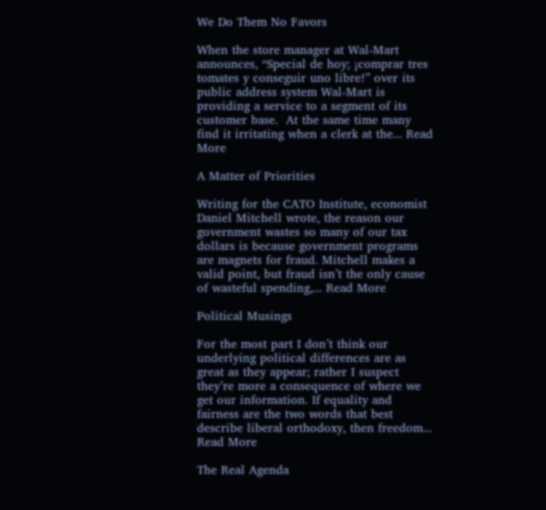We Do Them No Favors

When the store manager at Wal-Mart announces, “Special de hoy; ¡comprar tres tomates y conseguir uno libre!” over its public address system Wal-Mart is providing a service to a segment of its customer base.  At the same time many find it irritating when a clerk at the... Read More

A Matter of Priorities

Writing for the CATO Institute, economist Daniel Mitchell wrote, the reason our government wastes so many of our tax dollars is because government programs are magnets for fraud. Mitchell makes a valid point, but fraud isn’t the only cause of wasteful spending,... Read More

Political Musings

For the most part I don’t think our underlying political differences are as great as they appear; rather I suspect they’re more a consequence of where we get our information. If equality and fairness are the two words that best describe liberal orthodoxy, then freedom... Read More

The Real Agenda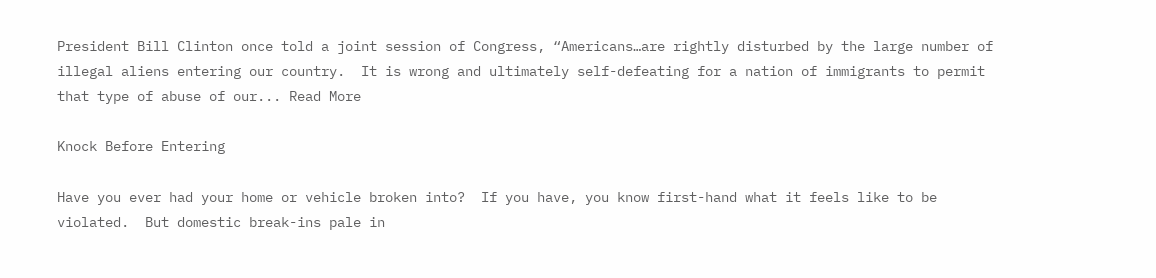President Bill Clinton once told a joint session of Congress, “Americans…are rightly disturbed by the large number of illegal aliens entering our country.  It is wrong and ultimately self-defeating for a nation of immigrants to permit that type of abuse of our... Read More

Knock Before Entering

Have you ever had your home or vehicle broken into?  If you have, you know first-hand what it feels like to be violated.  But domestic break-ins pale in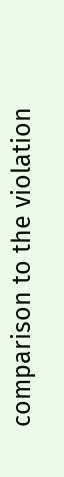comparison to the violation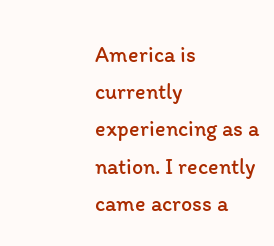America is currently experiencing as a nation. I recently came across a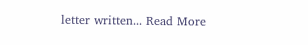letter written... Read More